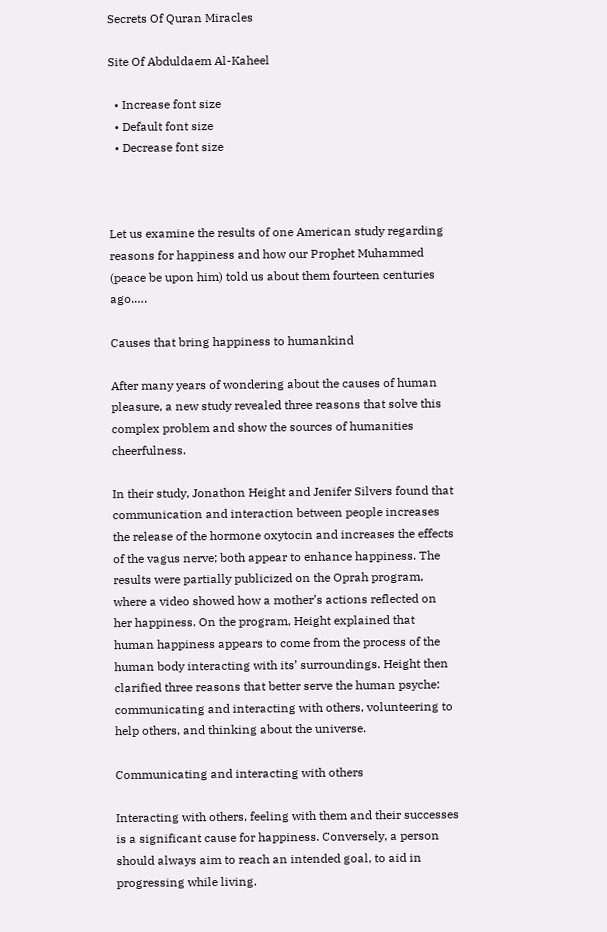Secrets Of Quran Miracles

Site Of Abduldaem Al-Kaheel

  • Increase font size
  • Default font size
  • Decrease font size



Let us examine the results of one American study regarding reasons for happiness and how our Prophet Muhammed (peace be upon him) told us about them fourteen centuries ago.….

Causes that bring happiness to humankind

After many years of wondering about the causes of human pleasure, a new study revealed three reasons that solve this complex problem and show the sources of humanities cheerfulness.

In their study, Jonathon Height and Jenifer Silvers found that communication and interaction between people increases the release of the hormone oxytocin and increases the effects of the vagus nerve; both appear to enhance happiness. The results were partially publicized on the Oprah program, where a video showed how a mother’s actions reflected on her happiness. On the program, Height explained that human happiness appears to come from the process of the human body interacting with its’ surroundings. Height then clarified three reasons that better serve the human psyche: communicating and interacting with others, volunteering to help others, and thinking about the universe.

Communicating and interacting with others

Interacting with others, feeling with them and their successes is a significant cause for happiness. Conversely, a person should always aim to reach an intended goal, to aid in progressing while living.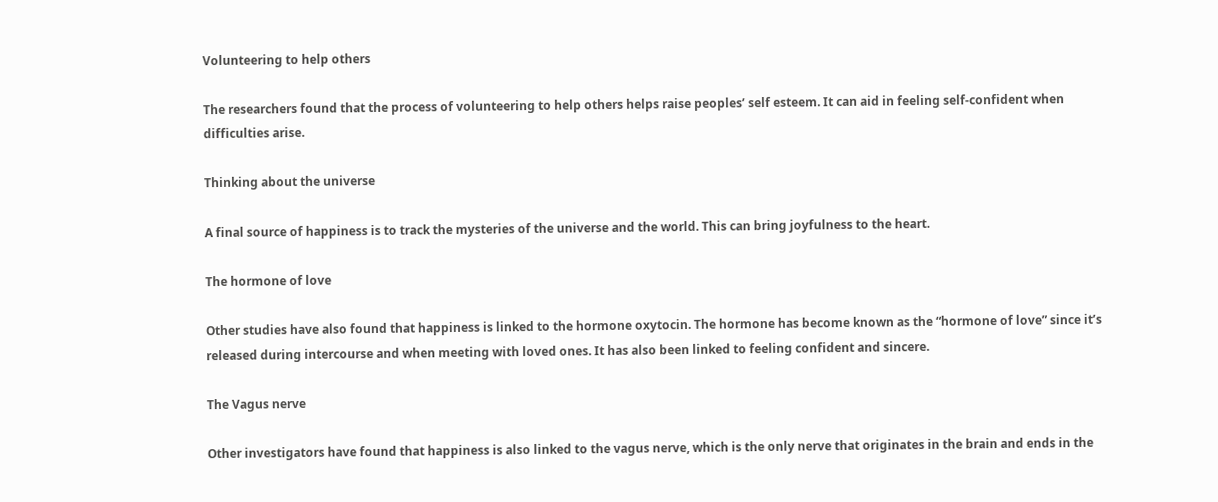Volunteering to help others

The researchers found that the process of volunteering to help others helps raise peoples’ self esteem. It can aid in feeling self-confident when  difficulties arise.

Thinking about the universe

A final source of happiness is to track the mysteries of the universe and the world. This can bring joyfulness to the heart.

The hormone of love

Other studies have also found that happiness is linked to the hormone oxytocin. The hormone has become known as the “hormone of love” since it’s released during intercourse and when meeting with loved ones. It has also been linked to feeling confident and sincere.

The Vagus nerve

Other investigators have found that happiness is also linked to the vagus nerve, which is the only nerve that originates in the brain and ends in the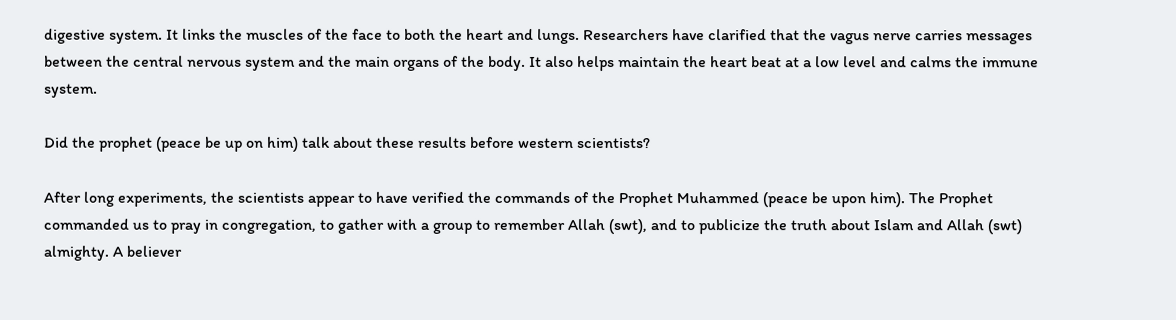digestive system. It links the muscles of the face to both the heart and lungs. Researchers have clarified that the vagus nerve carries messages between the central nervous system and the main organs of the body. It also helps maintain the heart beat at a low level and calms the immune system.

Did the prophet (peace be up on him) talk about these results before western scientists?

After long experiments, the scientists appear to have verified the commands of the Prophet Muhammed (peace be upon him). The Prophet commanded us to pray in congregation, to gather with a group to remember Allah (swt), and to publicize the truth about Islam and Allah (swt) almighty. A believer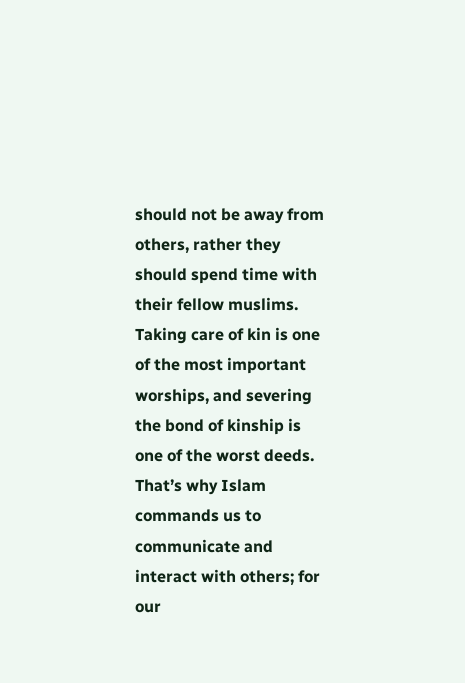should not be away from others, rather they should spend time with their fellow muslims. Taking care of kin is one of the most important worships, and severing the bond of kinship is one of the worst deeds. That’s why Islam commands us to communicate and interact with others; for our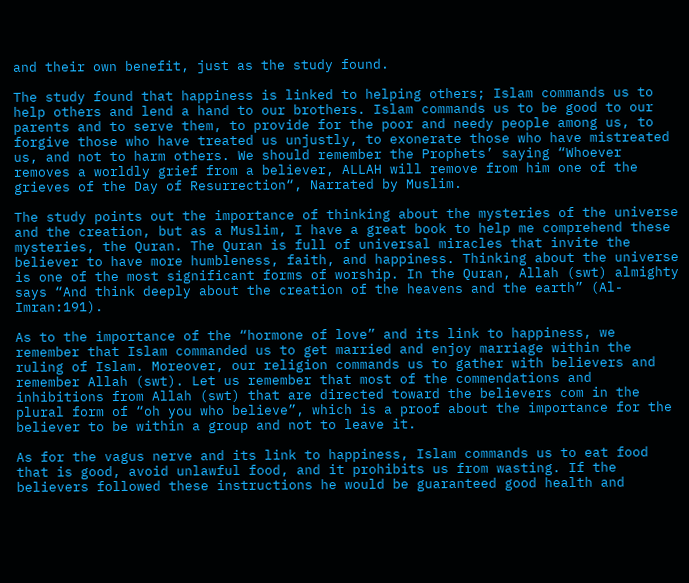and their own benefit, just as the study found.

The study found that happiness is linked to helping others; Islam commands us to help others and lend a hand to our brothers. Islam commands us to be good to our parents and to serve them, to provide for the poor and needy people among us, to forgive those who have treated us unjustly, to exonerate those who have mistreated us, and not to harm others. We should remember the Prophets’ saying “Whoever removes a worldly grief from a believer, ALLAH will remove from him one of the grieves of the Day of Resurrection“, Narrated by Muslim.

The study points out the importance of thinking about the mysteries of the universe and the creation, but as a Muslim, I have a great book to help me comprehend these mysteries, the Quran. The Quran is full of universal miracles that invite the believer to have more humbleness, faith, and happiness. Thinking about the universe is one of the most significant forms of worship. In the Quran, Allah (swt) almighty says “And think deeply about the creation of the heavens and the earth” (Al-Imran:191).

As to the importance of the “hormone of love” and its link to happiness, we remember that Islam commanded us to get married and enjoy marriage within the ruling of Islam. Moreover, our religion commands us to gather with believers and remember Allah (swt). Let us remember that most of the commendations and inhibitions from Allah (swt) that are directed toward the believers com in the plural form of “oh you who believe”, which is a proof about the importance for the believer to be within a group and not to leave it.

As for the vagus nerve and its link to happiness, Islam commands us to eat food that is good, avoid unlawful food, and it prohibits us from wasting. If the believers followed these instructions he would be guaranteed good health and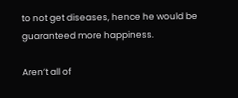to not get diseases, hence he would be guaranteed more happiness.

Aren’t all of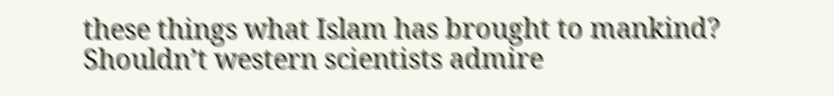these things what Islam has brought to mankind? Shouldn’t western scientists admire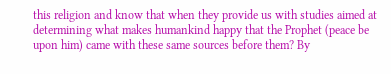this religion and know that when they provide us with studies aimed at determining what makes humankind happy that the Prophet (peace be upon him) came with these same sources before them? By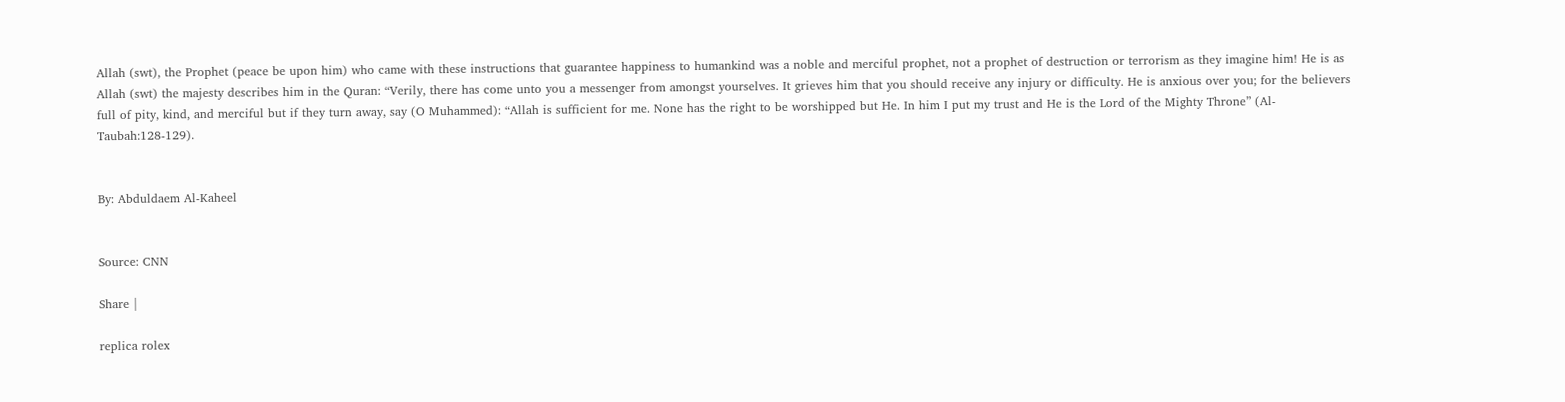Allah (swt), the Prophet (peace be upon him) who came with these instructions that guarantee happiness to humankind was a noble and merciful prophet, not a prophet of destruction or terrorism as they imagine him! He is as Allah (swt) the majesty describes him in the Quran: “Verily, there has come unto you a messenger from amongst yourselves. It grieves him that you should receive any injury or difficulty. He is anxious over you; for the believers full of pity, kind, and merciful but if they turn away, say (O Muhammed): “Allah is sufficient for me. None has the right to be worshipped but He. In him I put my trust and He is the Lord of the Mighty Throne” (Al-Taubah:128-129).


By: Abduldaem Al-Kaheel


Source: CNN

Share |

replica rolex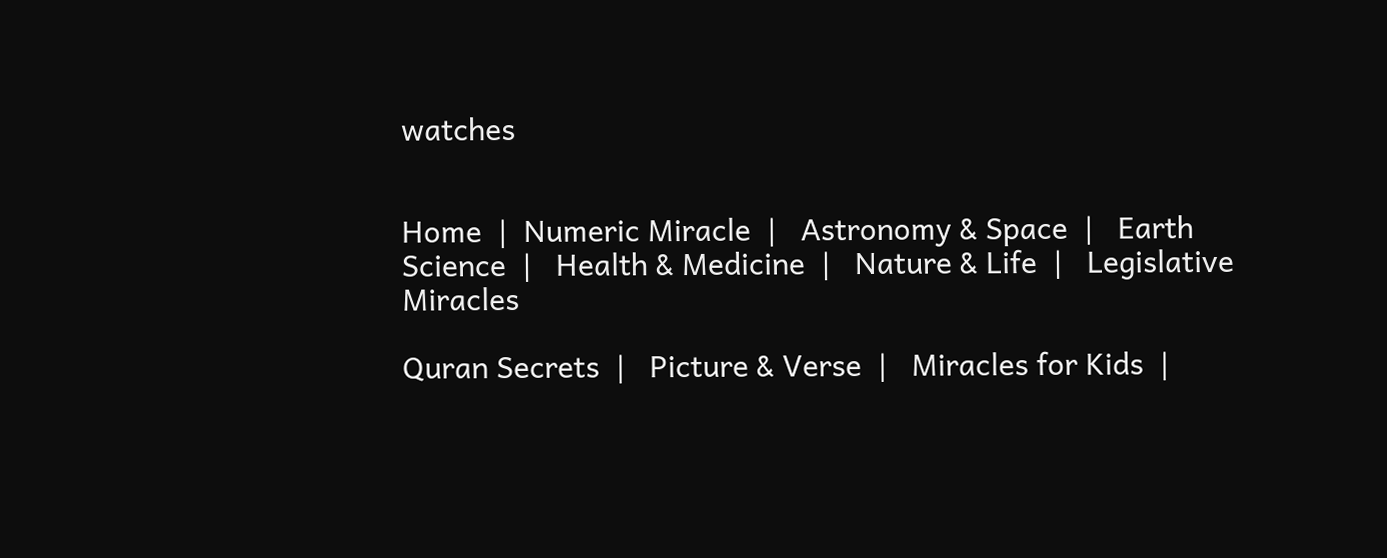watches


Home  |  Numeric Miracle  |   Astronomy & Space  |   Earth Science  |   Health & Medicine  |   Nature & Life  |   Legislative Miracles

Quran Secrets  |   Picture & Verse  |   Miracles for Kids  |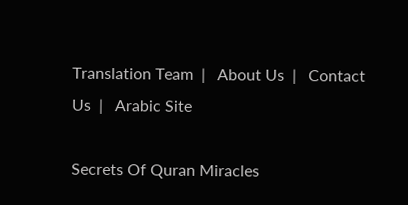Translation Team  |   About Us  |   Contact Us  |   Arabic Site

Secrets Of Quran Miracles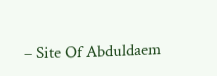– Site Of Abduldaem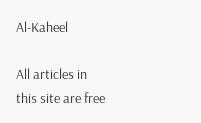Al-Kaheel

All articles in this site are free